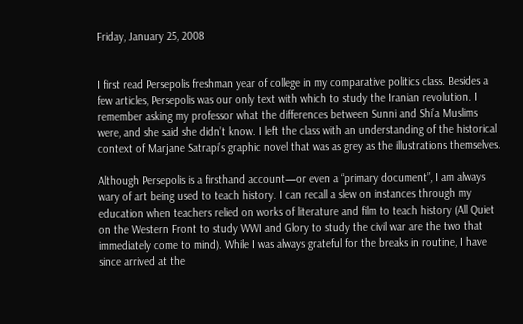Friday, January 25, 2008


I first read Persepolis freshman year of college in my comparative politics class. Besides a few articles, Persepolis was our only text with which to study the Iranian revolution. I remember asking my professor what the differences between Sunni and Shi’a Muslims were, and she said she didn’t know. I left the class with an understanding of the historical context of Marjane Satrapi’s graphic novel that was as grey as the illustrations themselves.

Although Persepolis is a firsthand account—or even a “primary document”, I am always wary of art being used to teach history. I can recall a slew on instances through my education when teachers relied on works of literature and film to teach history (All Quiet on the Western Front to study WWI and Glory to study the civil war are the two that immediately come to mind). While I was always grateful for the breaks in routine, I have since arrived at the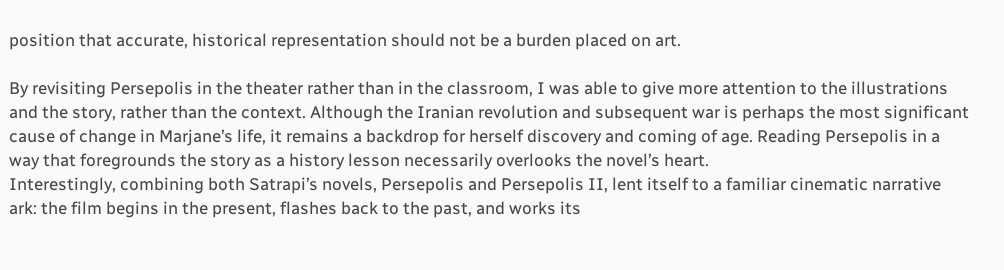position that accurate, historical representation should not be a burden placed on art.

By revisiting Persepolis in the theater rather than in the classroom, I was able to give more attention to the illustrations and the story, rather than the context. Although the Iranian revolution and subsequent war is perhaps the most significant cause of change in Marjane’s life, it remains a backdrop for herself discovery and coming of age. Reading Persepolis in a way that foregrounds the story as a history lesson necessarily overlooks the novel’s heart.
Interestingly, combining both Satrapi’s novels, Persepolis and Persepolis II, lent itself to a familiar cinematic narrative ark: the film begins in the present, flashes back to the past, and works its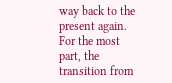way back to the present again. For the most part, the transition from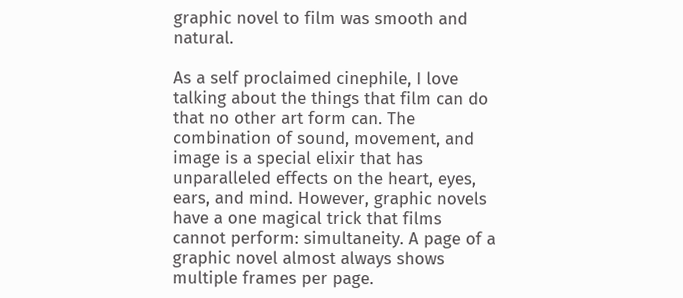graphic novel to film was smooth and natural.

As a self proclaimed cinephile, I love talking about the things that film can do that no other art form can. The combination of sound, movement, and image is a special elixir that has unparalleled effects on the heart, eyes, ears, and mind. However, graphic novels have a one magical trick that films cannot perform: simultaneity. A page of a graphic novel almost always shows multiple frames per page.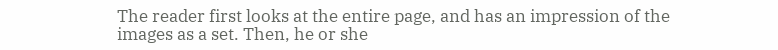The reader first looks at the entire page, and has an impression of the images as a set. Then, he or she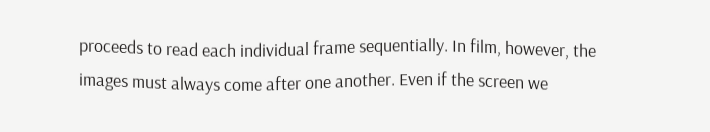proceeds to read each individual frame sequentially. In film, however, the images must always come after one another. Even if the screen we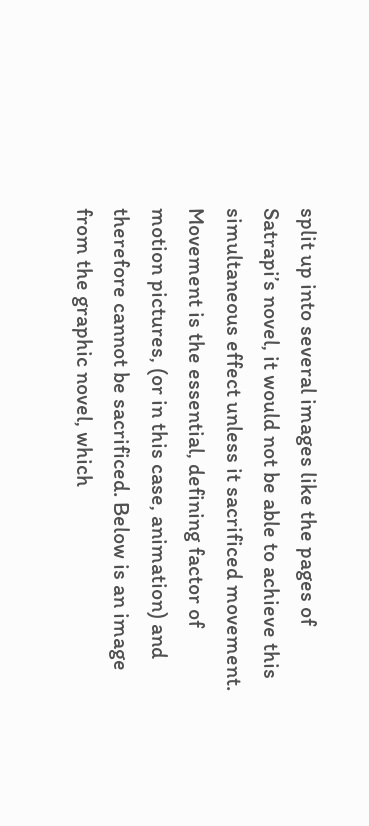split up into several images like the pages of Satrapi’s novel, it would not be able to achieve this simultaneous effect unless it sacrificed movement. Movement is the essential, defining factor of motion pictures, (or in this case, animation) and therefore cannot be sacrificed. Below is an image from the graphic novel, which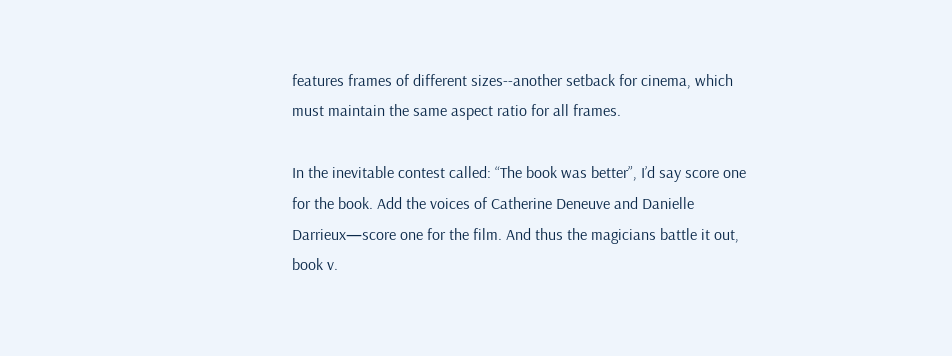features frames of different sizes--another setback for cinema, which must maintain the same aspect ratio for all frames.

In the inevitable contest called: “The book was better”, I’d say score one for the book. Add the voices of Catherine Deneuve and Danielle Darrieux—score one for the film. And thus the magicians battle it out, book v.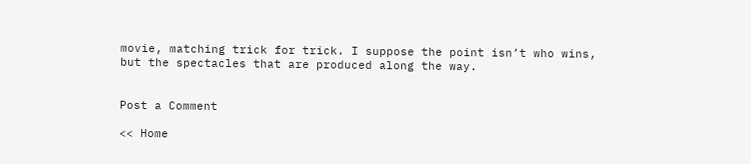movie, matching trick for trick. I suppose the point isn’t who wins, but the spectacles that are produced along the way.


Post a Comment

<< Home